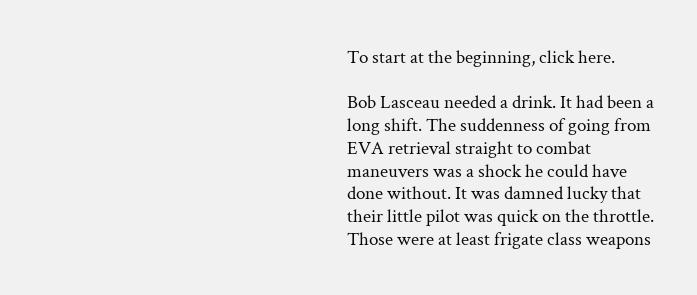To start at the beginning, click here.

Bob Lasceau needed a drink. It had been a long shift. The suddenness of going from EVA retrieval straight to combat maneuvers was a shock he could have done without. It was damned lucky that their little pilot was quick on the throttle. Those were at least frigate class weapons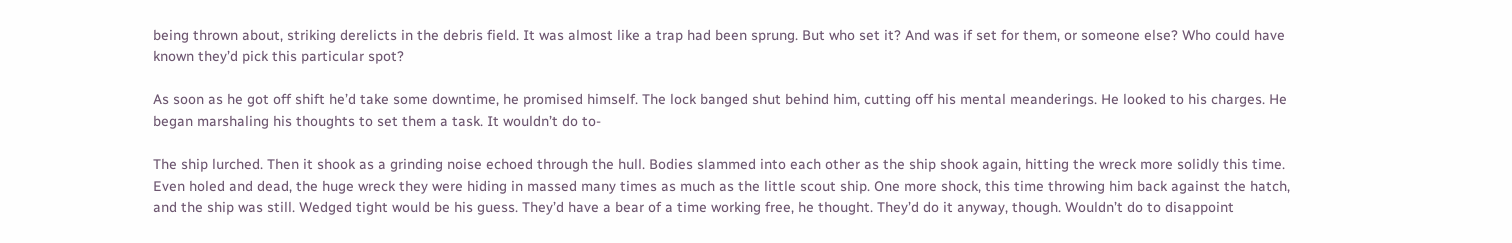being thrown about, striking derelicts in the debris field. It was almost like a trap had been sprung. But who set it? And was if set for them, or someone else? Who could have known they’d pick this particular spot?

As soon as he got off shift he’d take some downtime, he promised himself. The lock banged shut behind him, cutting off his mental meanderings. He looked to his charges. He began marshaling his thoughts to set them a task. It wouldn’t do to-

The ship lurched. Then it shook as a grinding noise echoed through the hull. Bodies slammed into each other as the ship shook again, hitting the wreck more solidly this time. Even holed and dead, the huge wreck they were hiding in massed many times as much as the little scout ship. One more shock, this time throwing him back against the hatch, and the ship was still. Wedged tight would be his guess. They’d have a bear of a time working free, he thought. They’d do it anyway, though. Wouldn’t do to disappoint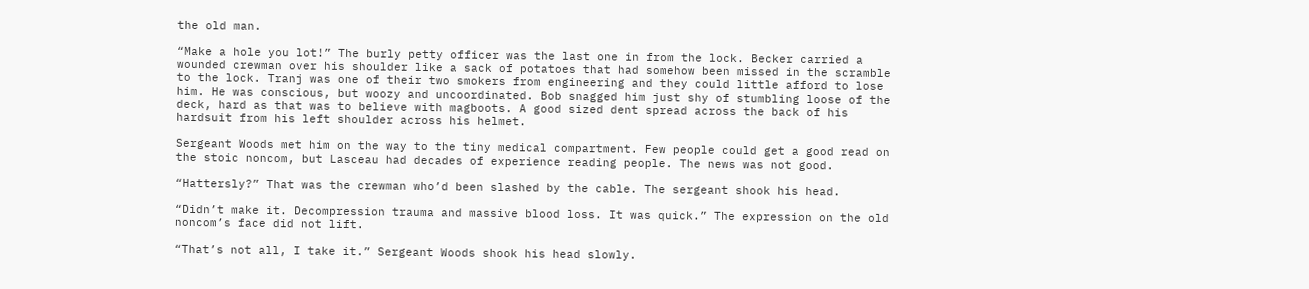the old man.

“Make a hole you lot!” The burly petty officer was the last one in from the lock. Becker carried a wounded crewman over his shoulder like a sack of potatoes that had somehow been missed in the scramble to the lock. Tranj was one of their two smokers from engineering and they could little afford to lose him. He was conscious, but woozy and uncoordinated. Bob snagged him just shy of stumbling loose of the deck, hard as that was to believe with magboots. A good sized dent spread across the back of his hardsuit from his left shoulder across his helmet.

Sergeant Woods met him on the way to the tiny medical compartment. Few people could get a good read on the stoic noncom, but Lasceau had decades of experience reading people. The news was not good.

“Hattersly?” That was the crewman who’d been slashed by the cable. The sergeant shook his head.

“Didn’t make it. Decompression trauma and massive blood loss. It was quick.” The expression on the old noncom’s face did not lift.

“That’s not all, I take it.” Sergeant Woods shook his head slowly.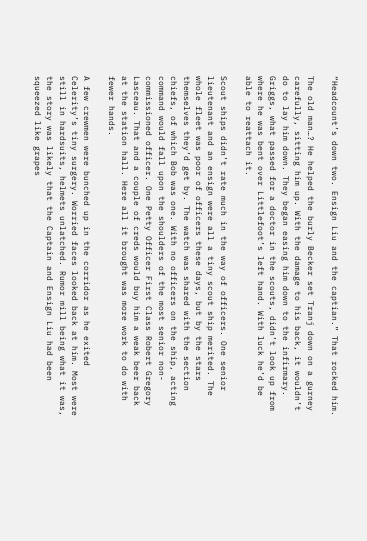“Headcount’s down two. Ensign Liu and the captian.” That rocked him.

The old man…? He helped the burly Becker set Tranj down on a gurney carefully, sitting him up. With the damage to his back, it wouldn’t do to lay him down. They began easing him down to the infirmary. Griggs, what passed for a doctor in the scouts, didn’t look up from where he was bent over Littlefoot’s left hand. With luck he’d be able to reattach it.

Scout ships didn’t rate much in the way of officers. One senior lieutenant and an ensign were all a tiny scout ship merited. The whole fleet was poor of officers these days, but by the stars themselves they’d get by. The watch was shared with the section chiefs, of which Bob was one. With no officers on the ship, acting command would fall upon the shoulders of the most senior non-commissioned officer. One Petty Officer First Class Robert Gregory Lasceau. That and a couple of creds would buy him a weak beer back at the station hall. Here all it brought was more work to do with fewer hands.

A few crewmen were bunched up in the corridor as he exited Celerity’s tiny surgery. Worried faces looked back at him. Most were still in hardsuits, helmets unlatched. Rumor mill being what it was, the story was likely that the Captain and Ensign Liu had been squeezed like grapes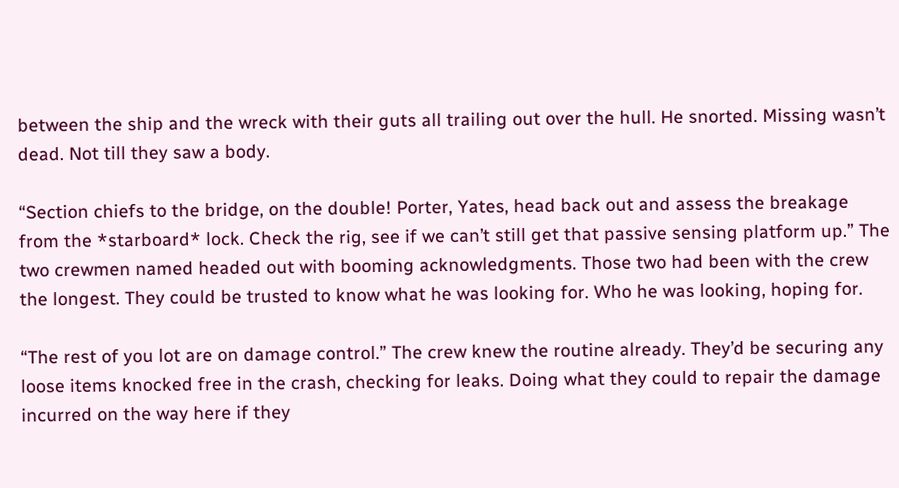between the ship and the wreck with their guts all trailing out over the hull. He snorted. Missing wasn’t dead. Not till they saw a body.

“Section chiefs to the bridge, on the double! Porter, Yates, head back out and assess the breakage from the *starboard* lock. Check the rig, see if we can’t still get that passive sensing platform up.” The two crewmen named headed out with booming acknowledgments. Those two had been with the crew the longest. They could be trusted to know what he was looking for. Who he was looking, hoping for.

“The rest of you lot are on damage control.” The crew knew the routine already. They’d be securing any loose items knocked free in the crash, checking for leaks. Doing what they could to repair the damage incurred on the way here if they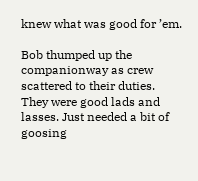knew what was good for ’em.

Bob thumped up the companionway as crew scattered to their duties. They were good lads and lasses. Just needed a bit of goosing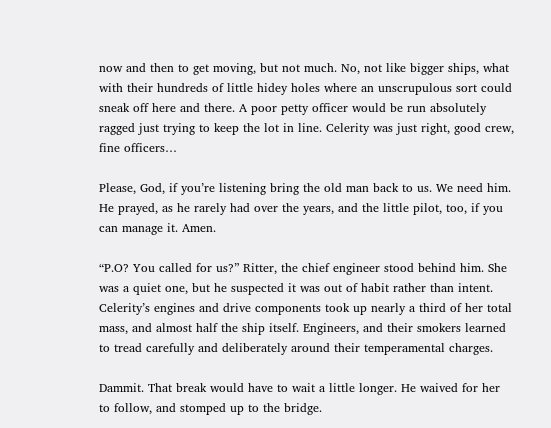now and then to get moving, but not much. No, not like bigger ships, what with their hundreds of little hidey holes where an unscrupulous sort could sneak off here and there. A poor petty officer would be run absolutely ragged just trying to keep the lot in line. Celerity was just right, good crew, fine officers…

Please, God, if you’re listening bring the old man back to us. We need him. He prayed, as he rarely had over the years, and the little pilot, too, if you can manage it. Amen.

“P.O? You called for us?” Ritter, the chief engineer stood behind him. She was a quiet one, but he suspected it was out of habit rather than intent. Celerity’s engines and drive components took up nearly a third of her total mass, and almost half the ship itself. Engineers, and their smokers learned to tread carefully and deliberately around their temperamental charges.

Dammit. That break would have to wait a little longer. He waived for her to follow, and stomped up to the bridge.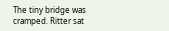The tiny bridge was cramped. Ritter sat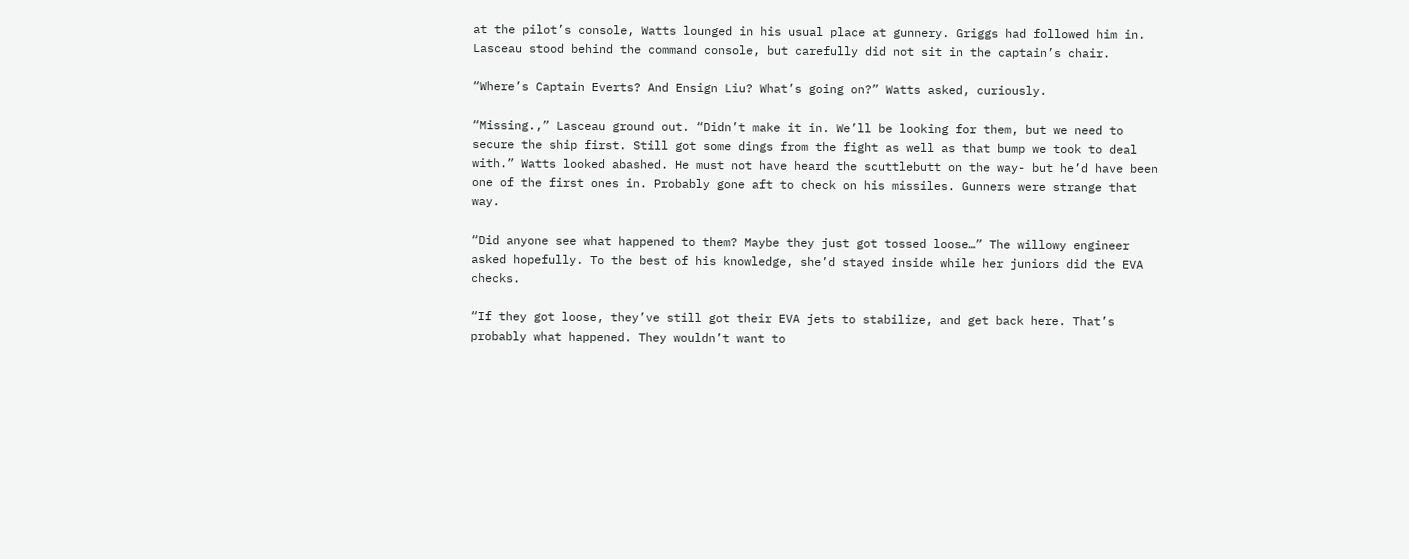at the pilot’s console, Watts lounged in his usual place at gunnery. Griggs had followed him in. Lasceau stood behind the command console, but carefully did not sit in the captain’s chair.

“Where’s Captain Everts? And Ensign Liu? What’s going on?” Watts asked, curiously.

“Missing.,” Lasceau ground out. “Didn’t make it in. We’ll be looking for them, but we need to secure the ship first. Still got some dings from the fight as well as that bump we took to deal with.” Watts looked abashed. He must not have heard the scuttlebutt on the way- but he’d have been one of the first ones in. Probably gone aft to check on his missiles. Gunners were strange that way.

“Did anyone see what happened to them? Maybe they just got tossed loose…” The willowy engineer asked hopefully. To the best of his knowledge, she’d stayed inside while her juniors did the EVA checks.

“If they got loose, they’ve still got their EVA jets to stabilize, and get back here. That’s probably what happened. They wouldn’t want to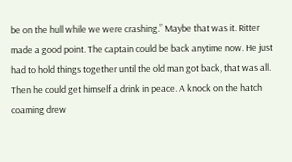be on the hull while we were crashing.” Maybe that was it. Ritter made a good point. The captain could be back anytime now. He just had to hold things together until the old man got back, that was all. Then he could get himself a drink in peace. A knock on the hatch coaming drew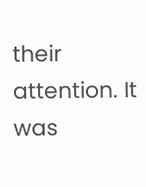their attention. It was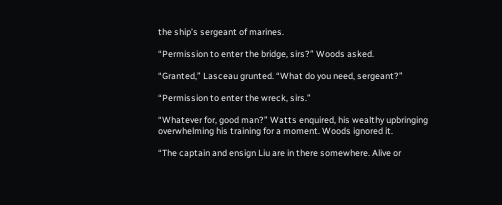the ship’s sergeant of marines.

“Permission to enter the bridge, sirs?” Woods asked.

“Granted,” Lasceau grunted. “What do you need, sergeant?”

“Permission to enter the wreck, sirs.”

“Whatever for, good man?” Watts enquired, his wealthy upbringing overwhelming his training for a moment. Woods ignored it.

“The captain and ensign Liu are in there somewhere. Alive or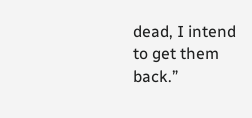dead, I intend to get them back.”